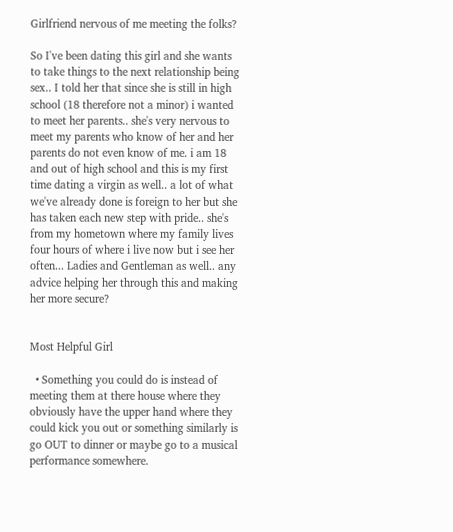Girlfriend nervous of me meeting the folks?

So I've been dating this girl and she wants to take things to the next relationship being sex.. I told her that since she is still in high school (18 therefore not a minor) i wanted to meet her parents.. she's very nervous to meet my parents who know of her and her parents do not even know of me. i am 18 and out of high school and this is my first time dating a virgin as well.. a lot of what we've already done is foreign to her but she has taken each new step with pride.. she's from my hometown where my family lives four hours of where i live now but i see her often... Ladies and Gentleman as well.. any advice helping her through this and making her more secure?


Most Helpful Girl

  • Something you could do is instead of meeting them at there house where they obviously have the upper hand where they could kick you out or something similarly is go OUT to dinner or maybe go to a musical performance somewhere.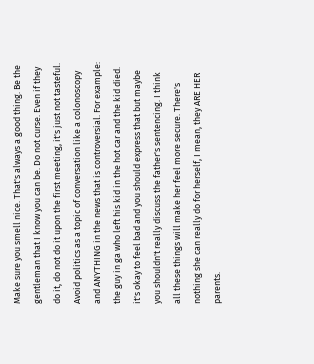Make sure you smell nice. That's always a good thing. Be the gentleman that I know you can be. Do not curse. Even if they do it, do not do it upon the first meeting, it's just not tasteful. Avoid politics as a topic of conversation like a colonoscopy and ANYTHING in the news that is controversial. For example: the guy in ga who left his kid in the hot car and the kid died. it's okay to feel bad and you should express that but maybe you shouldn't really discuss the father's sentencing. I think all these things will make her feel more secure. There's nothing she can really do for herself, I mean, they ARE HER parents.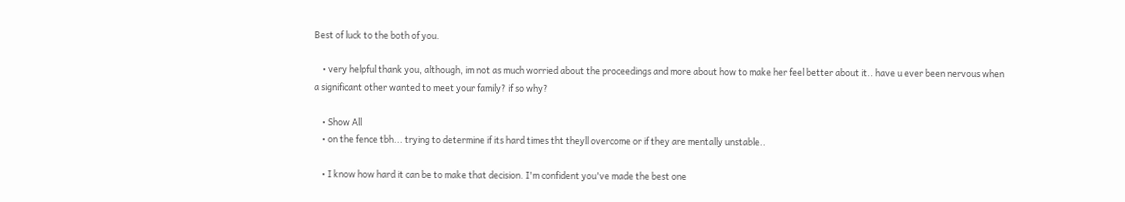Best of luck to the both of you.

    • very helpful thank you, although, im not as much worried about the proceedings and more about how to make her feel better about it.. have u ever been nervous when a significant other wanted to meet your family? if so why?

    • Show All
    • on the fence tbh... trying to determine if its hard times tht theyll overcome or if they are mentally unstable..

    • I know how hard it can be to make that decision. I'm confident you've made the best one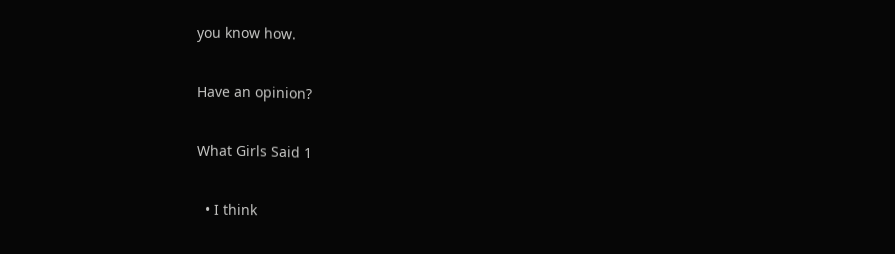you know how.

Have an opinion?

What Girls Said 1

  • I think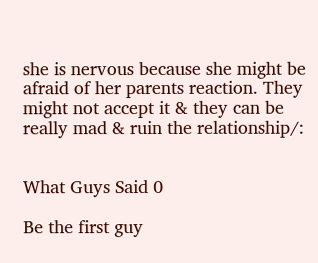she is nervous because she might be afraid of her parents reaction. They might not accept it & they can be really mad & ruin the relationship/:


What Guys Said 0

Be the first guy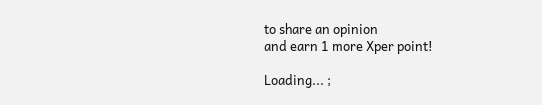to share an opinion
and earn 1 more Xper point!

Loading... ;